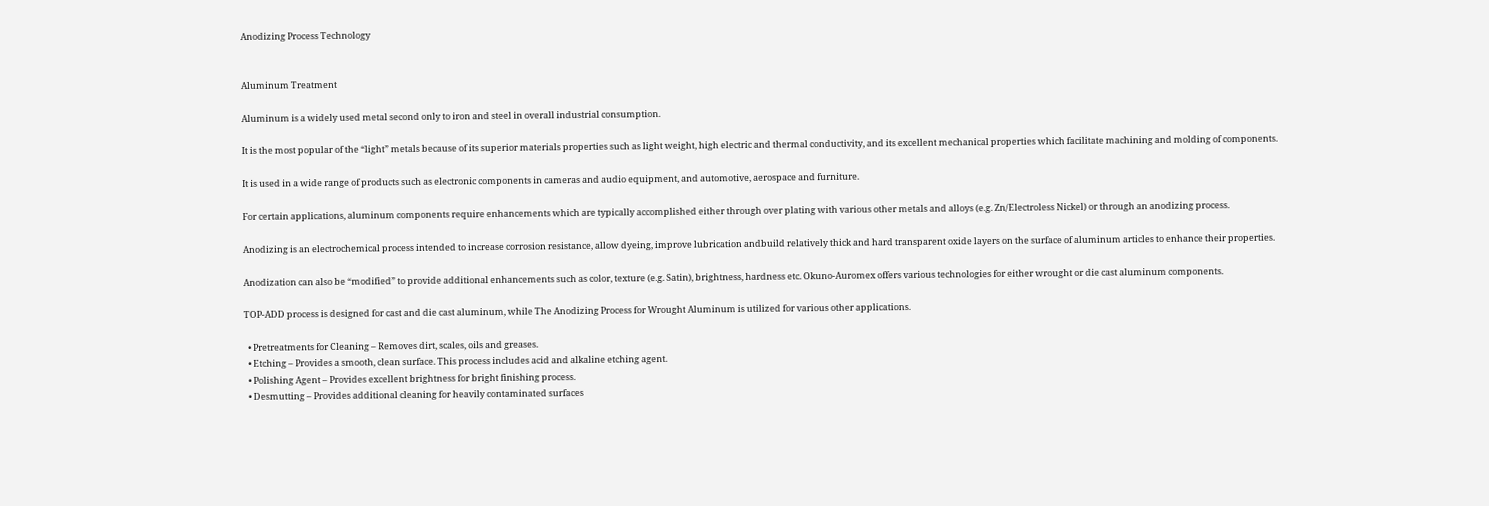Anodizing Process Technology


Aluminum Treatment

Aluminum is a widely used metal second only to iron and steel in overall industrial consumption.

It is the most popular of the “light” metals because of its superior materials properties such as light weight, high electric and thermal conductivity, and its excellent mechanical properties which facilitate machining and molding of components.

It is used in a wide range of products such as electronic components in cameras and audio equipment, and automotive, aerospace and furniture.

For certain applications, aluminum components require enhancements which are typically accomplished either through over plating with various other metals and alloys (e.g. Zn/Electroless Nickel) or through an anodizing process.

Anodizing is an electrochemical process intended to increase corrosion resistance, allow dyeing, improve lubrication andbuild relatively thick and hard transparent oxide layers on the surface of aluminum articles to enhance their properties.

Anodization can also be “modified” to provide additional enhancements such as color, texture (e.g. Satin), brightness, hardness etc. Okuno-Auromex offers various technologies for either wrought or die cast aluminum components.

TOP-ADD process is designed for cast and die cast aluminum, while The Anodizing Process for Wrought Aluminum is utilized for various other applications.

  • Pretreatments for Cleaning – Removes dirt, scales, oils and greases.
  • Etching – Provides a smooth, clean surface. This process includes acid and alkaline etching agent.
  • Polishing Agent – Provides excellent brightness for bright finishing process.
  • Desmutting – Provides additional cleaning for heavily contaminated surfaces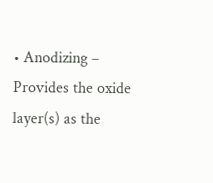• Anodizing – Provides the oxide layer(s) as the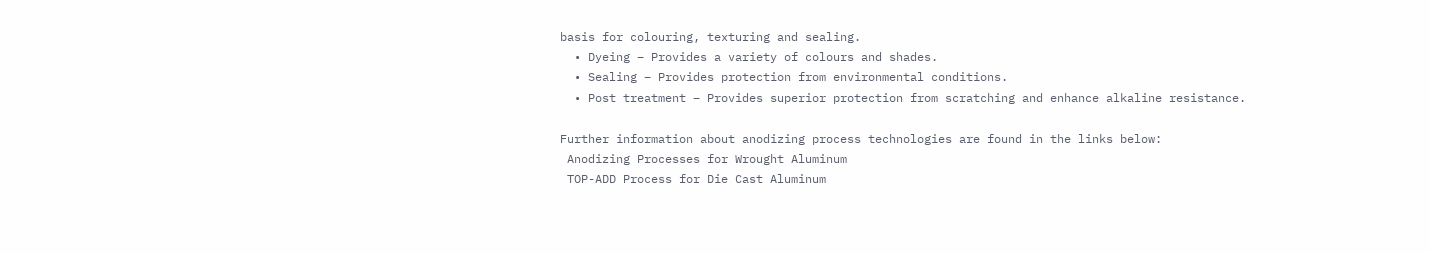basis for colouring, texturing and sealing.
  • Dyeing – Provides a variety of colours and shades.
  • Sealing – Provides protection from environmental conditions.
  • Post treatment – Provides superior protection from scratching and enhance alkaline resistance.

Further information about anodizing process technologies are found in the links below:
 Anodizing Processes for Wrought Aluminum
 TOP-ADD Process for Die Cast Aluminum